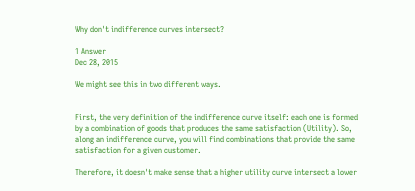Why don't indifference curves intersect?

1 Answer
Dec 28, 2015

We might see this in two different ways.


First, the very definition of the indifference curve itself: each one is formed by a combination of goods that produces the same satisfaction (Utility). So, along an indifference curve, you will find combinations that provide the same satisfaction for a given customer.

Therefore, it doesn't make sense that a higher utility curve intersect a lower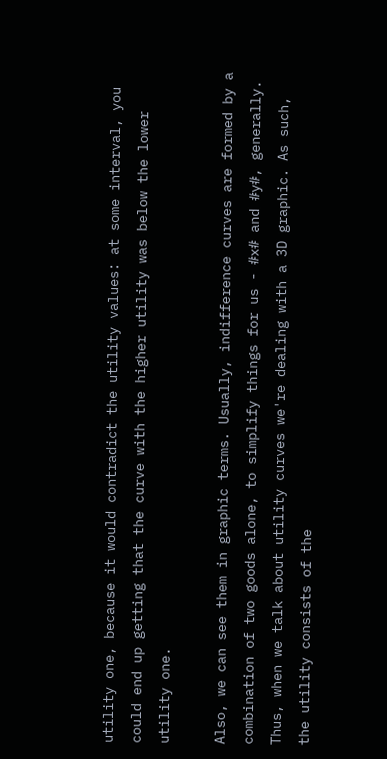utility one, because it would contradict the utility values: at some interval, you could end up getting that the curve with the higher utility was below the lower utility one.

Also, we can see them in graphic terms. Usually, indifference curves are formed by a combination of two goods alone, to simplify things for us - #x# and #y#, generally. Thus, when we talk about utility curves we're dealing with a 3D graphic. As such, the utility consists of the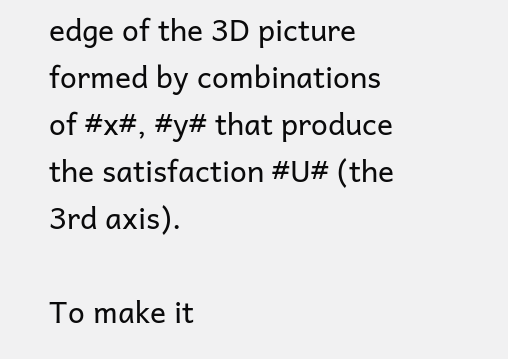edge of the 3D picture formed by combinations of #x#, #y# that produce the satisfaction #U# (the 3rd axis).

To make it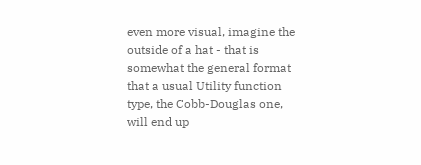even more visual, imagine the outside of a hat - that is somewhat the general format that a usual Utility function type, the Cobb-Douglas one, will end up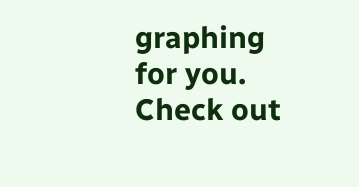graphing for you. Check out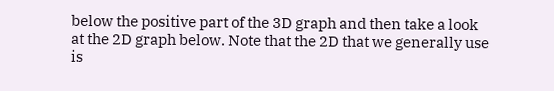below the positive part of the 3D graph and then take a look at the 2D graph below. Note that the 2D that we generally use is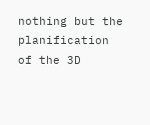nothing but the planification of the 3D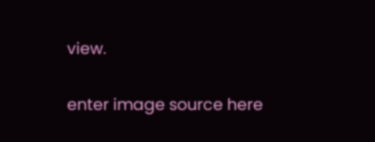view.

enter image source here